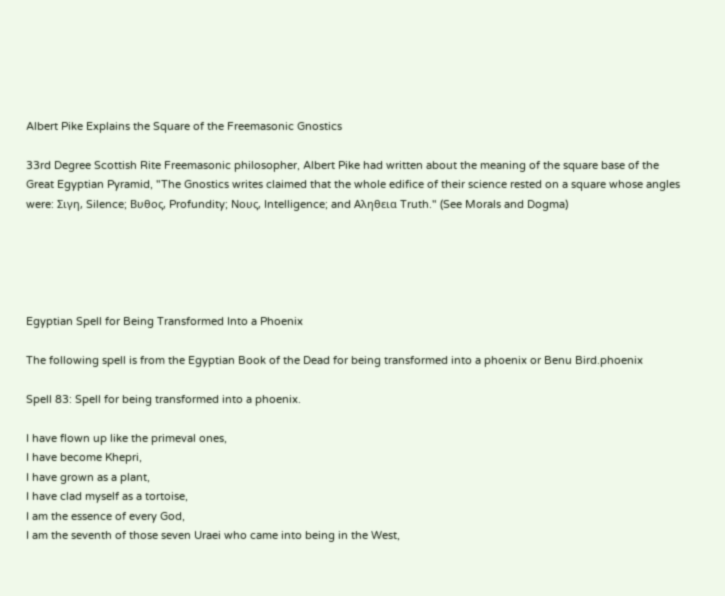Albert Pike Explains the Square of the Freemasonic Gnostics

33rd Degree Scottish Rite Freemasonic philosopher, Albert Pike had written about the meaning of the square base of the Great Egyptian Pyramid, "The Gnostics writes claimed that the whole edifice of their science rested on a square whose angles were: Σιγη, Silence; Βυθος, Profundity; Νους, Intelligence; and Αληθεια Truth." (See Morals and Dogma)





Egyptian Spell for Being Transformed Into a Phoenix

The following spell is from the Egyptian Book of the Dead for being transformed into a phoenix or Benu Bird.phoenix

Spell 83: Spell for being transformed into a phoenix.

I have flown up like the primeval ones,
I have become Khepri,
I have grown as a plant,
I have clad myself as a tortoise,
I am the essence of every God,
I am the seventh of those seven Uraei who came into being in the West,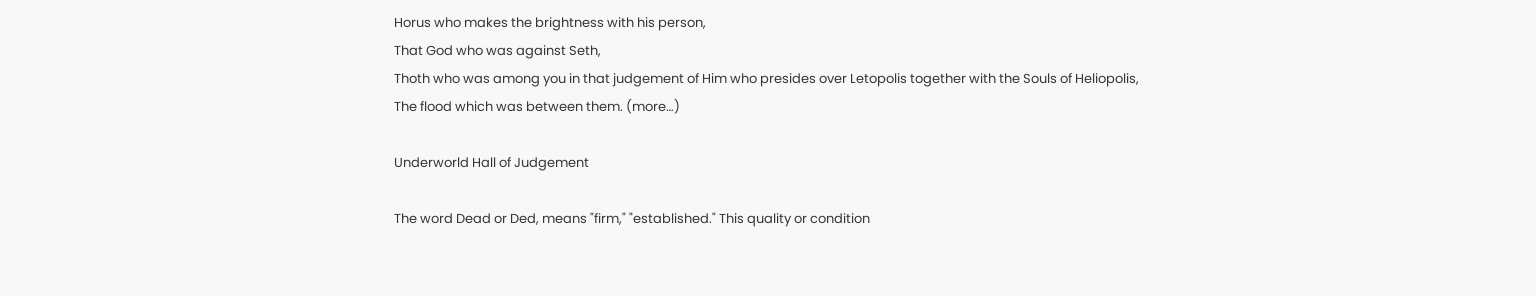Horus who makes the brightness with his person,
That God who was against Seth,
Thoth who was among you in that judgement of Him who presides over Letopolis together with the Souls of Heliopolis,
The flood which was between them. (more…)

Underworld Hall of Judgement

The word Dead or Ded, means "firm," "established." This quality or condition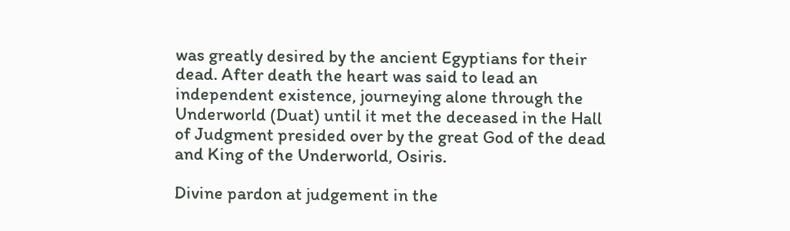was greatly desired by the ancient Egyptians for their dead. After death the heart was said to lead an independent existence, journeying alone through the Underworld (Duat) until it met the deceased in the Hall of Judgment presided over by the great God of the dead and King of the Underworld, Osiris.

Divine pardon at judgement in the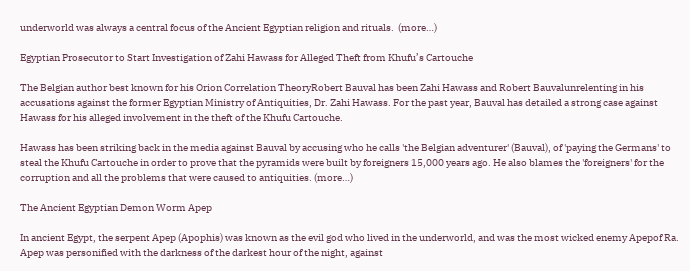underworld was always a central focus of the Ancient Egyptian religion and rituals.  (more…)

Egyptian Prosecutor to Start Investigation of Zahi Hawass for Alleged Theft from Khufu’s Cartouche

The Belgian author best known for his Orion Correlation TheoryRobert Bauval has been Zahi Hawass and Robert Bauvalunrelenting in his accusations against the former Egyptian Ministry of Antiquities, Dr. Zahi Hawass. For the past year, Bauval has detailed a strong case against Hawass for his alleged involvement in the theft of the Khufu Cartouche.

Hawass has been striking back in the media against Bauval by accusing who he calls 'the Belgian adventurer' (Bauval), of 'paying the Germans' to steal the Khufu Cartouche in order to prove that the pyramids were built by foreigners 15,000 years ago. He also blames the 'foreigners' for the corruption and all the problems that were caused to antiquities. (more…)

The Ancient Egyptian Demon Worm Apep

In ancient Egypt, the serpent Apep (Apophis) was known as the evil god who lived in the underworld, and was the most wicked enemy Apepof Ra. Apep was personified with the darkness of the darkest hour of the night, against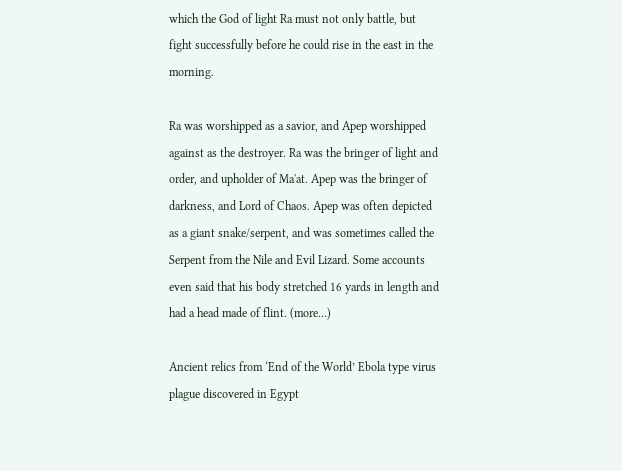which the God of light Ra must not only battle, but fight successfully before he could rise in the east in the morning.

Ra was worshipped as a savior, and Apep worshipped against as the destroyer. Ra was the bringer of light and order, and upholder of Ma'at. Apep was the bringer of darkness, and Lord of Chaos. Apep was often depicted as a giant snake/serpent, and was sometimes called the Serpent from the Nile and Evil Lizard. Some accounts even said that his body stretched 16 yards in length and had a head made of flint. (more…)

Ancient relics from ‘End of the World’ Ebola type virus plague discovered in Egypt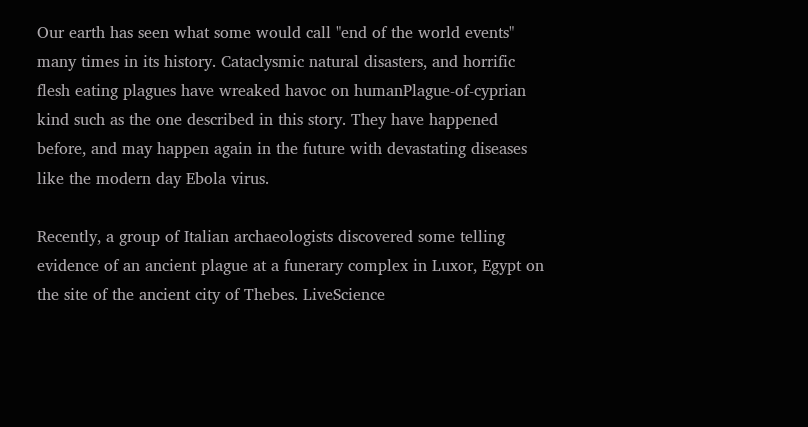Our earth has seen what some would call "end of the world events" many times in its history. Cataclysmic natural disasters, and horrific flesh eating plagues have wreaked havoc on humanPlague-of-cyprian kind such as the one described in this story. They have happened before, and may happen again in the future with devastating diseases like the modern day Ebola virus.

Recently, a group of Italian archaeologists discovered some telling evidence of an ancient plague at a funerary complex in Luxor, Egypt on the site of the ancient city of Thebes. LiveScience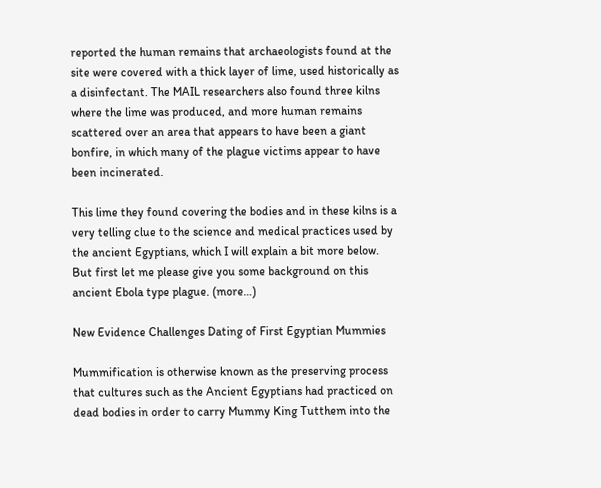reported the human remains that archaeologists found at the site were covered with a thick layer of lime, used historically as a disinfectant. The MAIL researchers also found three kilns where the lime was produced, and more human remains scattered over an area that appears to have been a giant bonfire, in which many of the plague victims appear to have been incinerated.

This lime they found covering the bodies and in these kilns is a very telling clue to the science and medical practices used by the ancient Egyptians, which I will explain a bit more below. But first let me please give you some background on this ancient Ebola type plague. (more…)

New Evidence Challenges Dating of First Egyptian Mummies

Mummification is otherwise known as the preserving process that cultures such as the Ancient Egyptians had practiced on dead bodies in order to carry Mummy King Tutthem into the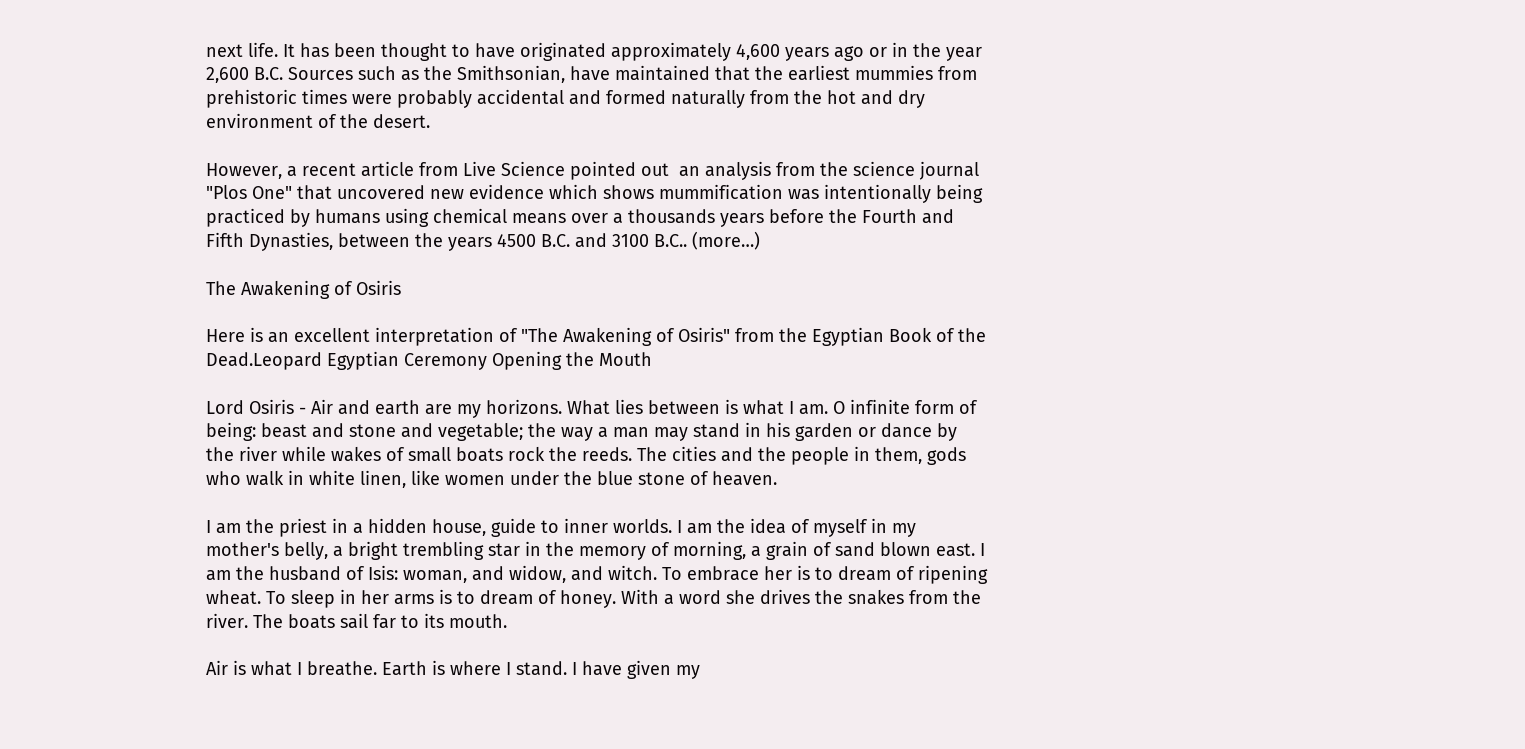next life. It has been thought to have originated approximately 4,600 years ago or in the year 2,600 B.C. Sources such as the Smithsonian, have maintained that the earliest mummies from prehistoric times were probably accidental and formed naturally from the hot and dry environment of the desert.

However, a recent article from Live Science pointed out  an analysis from the science journal "Plos One" that uncovered new evidence which shows mummification was intentionally being practiced by humans using chemical means over a thousands years before the Fourth and Fifth Dynasties, between the years 4500 B.C. and 3100 B.C.. (more…)

The Awakening of Osiris

Here is an excellent interpretation of "The Awakening of Osiris" from the Egyptian Book of the Dead.Leopard Egyptian Ceremony Opening the Mouth

Lord Osiris - Air and earth are my horizons. What lies between is what I am. O infinite form of being: beast and stone and vegetable; the way a man may stand in his garden or dance by the river while wakes of small boats rock the reeds. The cities and the people in them, gods who walk in white linen, like women under the blue stone of heaven.

I am the priest in a hidden house, guide to inner worlds. I am the idea of myself in my mother's belly, a bright trembling star in the memory of morning, a grain of sand blown east. I am the husband of Isis: woman, and widow, and witch. To embrace her is to dream of ripening wheat. To sleep in her arms is to dream of honey. With a word she drives the snakes from the river. The boats sail far to its mouth.

Air is what I breathe. Earth is where I stand. I have given my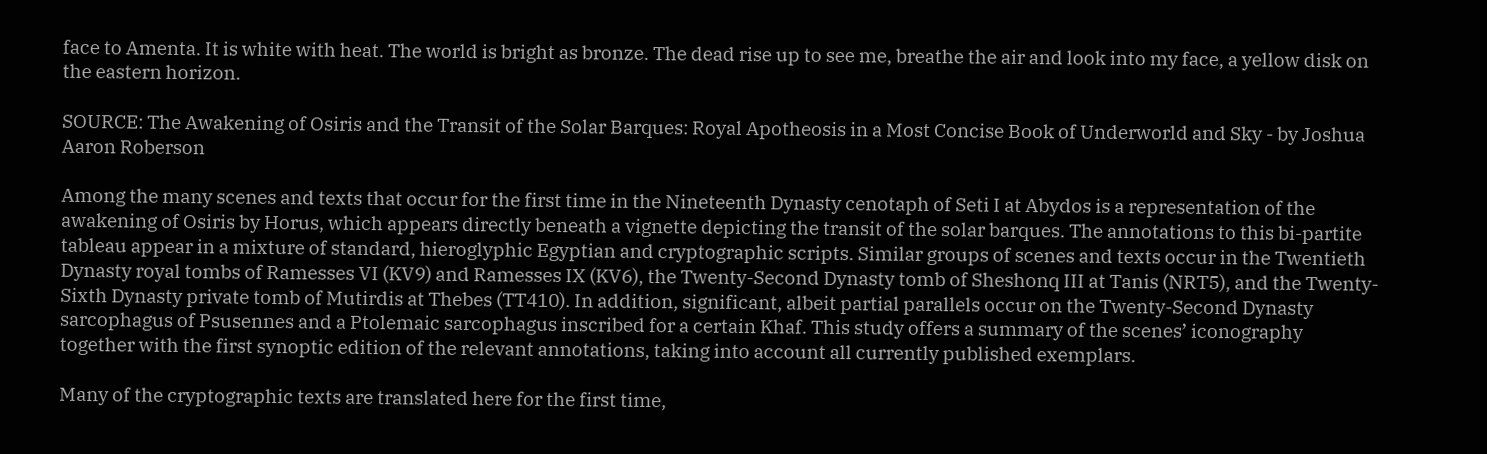face to Amenta. It is white with heat. The world is bright as bronze. The dead rise up to see me, breathe the air and look into my face, a yellow disk on the eastern horizon.

SOURCE: The Awakening of Osiris and the Transit of the Solar Barques: Royal Apotheosis in a Most Concise Book of Underworld and Sky - by Joshua Aaron Roberson

Among the many scenes and texts that occur for the first time in the Nineteenth Dynasty cenotaph of Seti I at Abydos is a representation of the awakening of Osiris by Horus, which appears directly beneath a vignette depicting the transit of the solar barques. The annotations to this bi-partite tableau appear in a mixture of standard, hieroglyphic Egyptian and cryptographic scripts. Similar groups of scenes and texts occur in the Twentieth Dynasty royal tombs of Ramesses VI (KV9) and Ramesses IX (KV6), the Twenty-Second Dynasty tomb of Sheshonq III at Tanis (NRT5), and the Twenty-Sixth Dynasty private tomb of Mutirdis at Thebes (TT410). In addition, significant, albeit partial parallels occur on the Twenty-Second Dynasty sarcophagus of Psusennes and a Ptolemaic sarcophagus inscribed for a certain Khaf. This study offers a summary of the scenes’ iconography together with the first synoptic edition of the relevant annotations, taking into account all currently published exemplars.

Many of the cryptographic texts are translated here for the first time,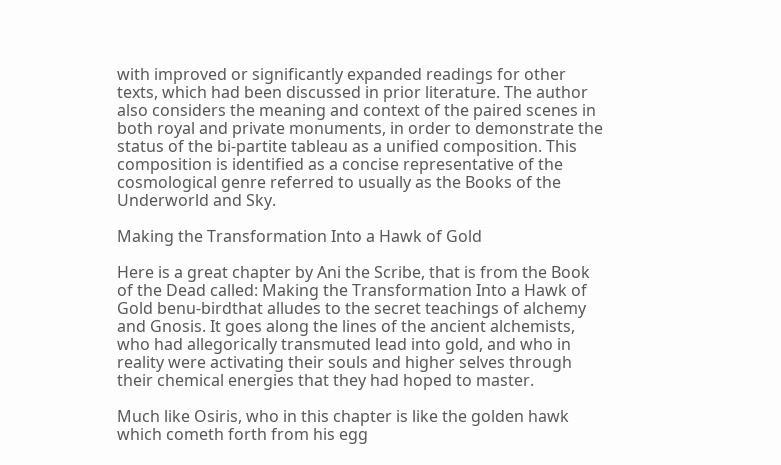with improved or significantly expanded readings for other texts, which had been discussed in prior literature. The author also considers the meaning and context of the paired scenes in both royal and private monuments, in order to demonstrate the status of the bi-partite tableau as a unified composition. This composition is identified as a concise representative of the cosmological genre referred to usually as the Books of the Underworld and Sky.

Making the Transformation Into a Hawk of Gold

Here is a great chapter by Ani the Scribe, that is from the Book of the Dead called: Making the Transformation Into a Hawk of Gold benu-birdthat alludes to the secret teachings of alchemy and Gnosis. It goes along the lines of the ancient alchemists, who had allegorically transmuted lead into gold, and who in reality were activating their souls and higher selves through their chemical energies that they had hoped to master.

Much like Osiris, who in this chapter is like the golden hawk which cometh forth from his egg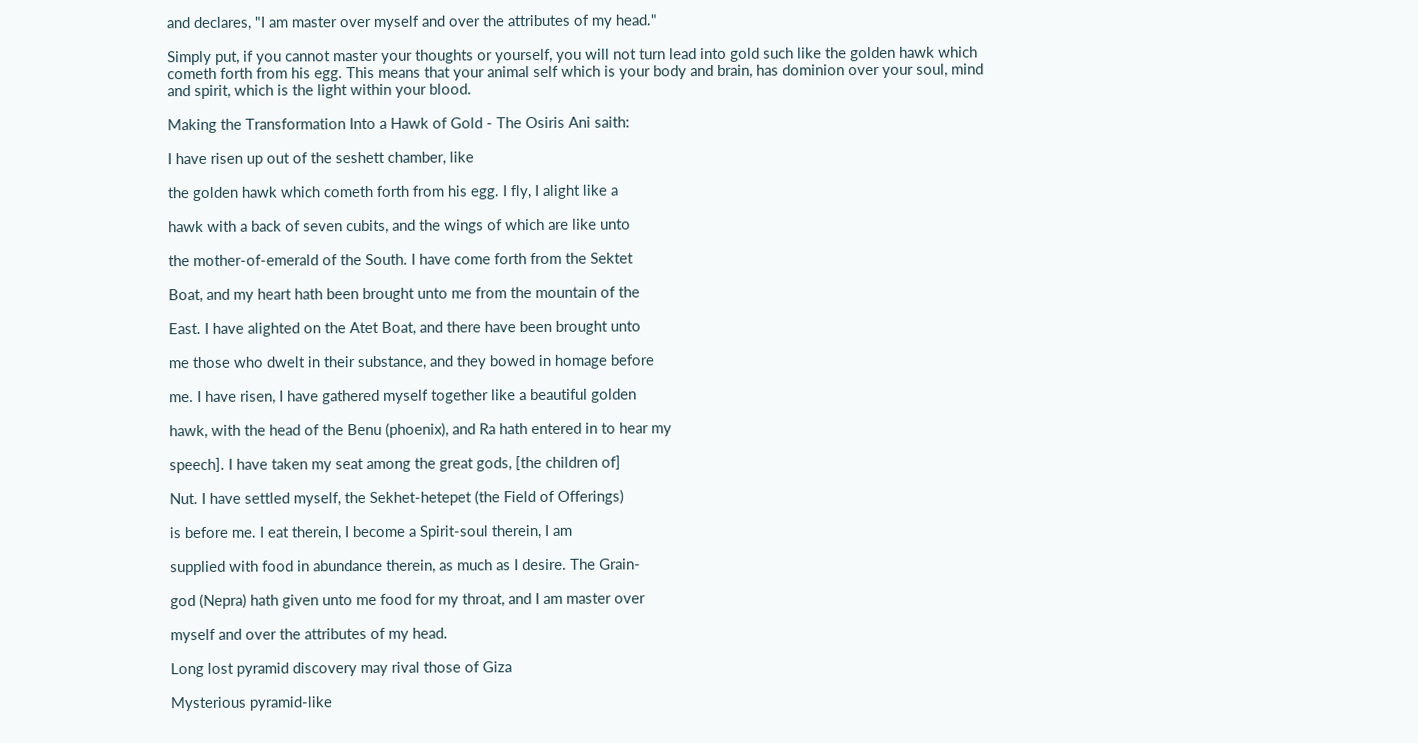and declares, "I am master over myself and over the attributes of my head."

Simply put, if you cannot master your thoughts or yourself, you will not turn lead into gold such like the golden hawk which cometh forth from his egg. This means that your animal self which is your body and brain, has dominion over your soul, mind and spirit, which is the light within your blood.

Making the Transformation Into a Hawk of Gold - The Osiris Ani saith:

I have risen up out of the seshett chamber, like

the golden hawk which cometh forth from his egg. I fly, I alight like a

hawk with a back of seven cubits, and the wings of which are like unto

the mother-of-emerald of the South. I have come forth from the Sektet

Boat, and my heart hath been brought unto me from the mountain of the

East. I have alighted on the Atet Boat, and there have been brought unto

me those who dwelt in their substance, and they bowed in homage before

me. I have risen, I have gathered myself together like a beautiful golden

hawk, with the head of the Benu (phoenix), and Ra hath entered in to hear my

speech]. I have taken my seat among the great gods, [the children of]

Nut. I have settled myself, the Sekhet-hetepet (the Field of Offerings)

is before me. I eat therein, I become a Spirit-soul therein, I am

supplied with food in abundance therein, as much as I desire. The Grain-

god (Nepra) hath given unto me food for my throat, and I am master over

myself and over the attributes of my head.

Long lost pyramid discovery may rival those of Giza

Mysterious pyramid-like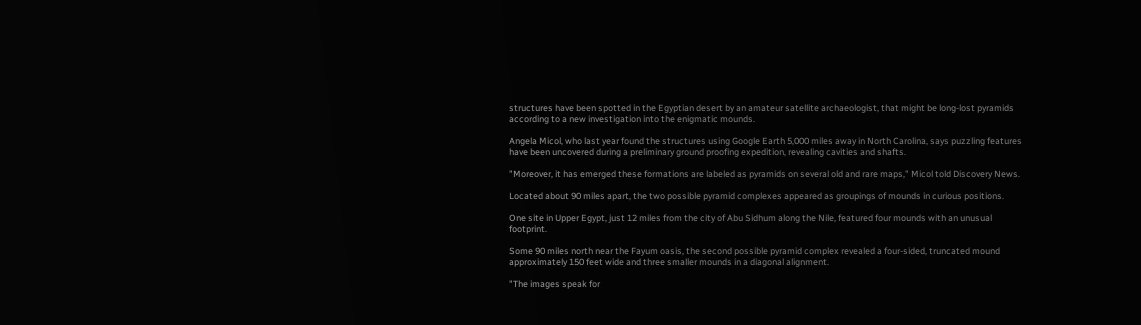structures have been spotted in the Egyptian desert by an amateur satellite archaeologist, that might be long-lost pyramids according to a new investigation into the enigmatic mounds.

Angela Micol, who last year found the structures using Google Earth 5,000 miles away in North Carolina, says puzzling features have been uncovered during a preliminary ground proofing expedition, revealing cavities and shafts.

"Moreover, it has emerged these formations are labeled as pyramids on several old and rare maps," Micol told Discovery News.

Located about 90 miles apart, the two possible pyramid complexes appeared as groupings of mounds in curious positions.

One site in Upper Egypt, just 12 miles from the city of Abu Sidhum along the Nile, featured four mounds with an unusual footprint.

Some 90 miles north near the Fayum oasis, the second possible pyramid complex revealed a four-sided, truncated mound approximately 150 feet wide and three smaller mounds in a diagonal alignment.

"The images speak for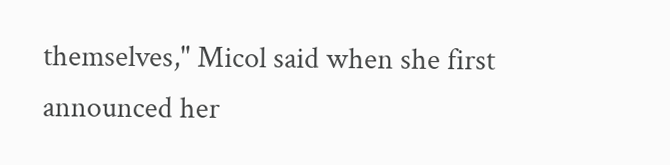themselves," Micol said when she first announced her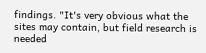findings. "It's very obvious what the sites may contain, but field research is needed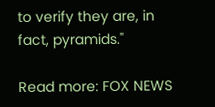to verify they are, in fact, pyramids."

Read more: FOX NEWS